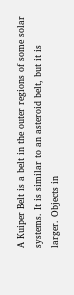A Kuiper Belt is a belt in the outer regions of some solar systems. It is similar to an asteroid belt, but it is larger. Objects in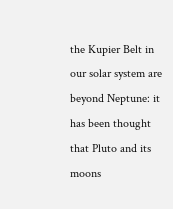the Kupier Belt in our solar system are beyond Neptune: it has been thought that Pluto and its moons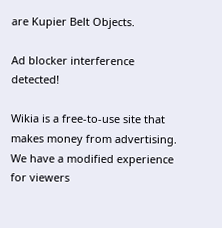are Kupier Belt Objects.

Ad blocker interference detected!

Wikia is a free-to-use site that makes money from advertising. We have a modified experience for viewers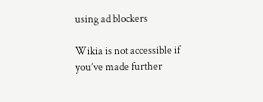using ad blockers

Wikia is not accessible if you’ve made further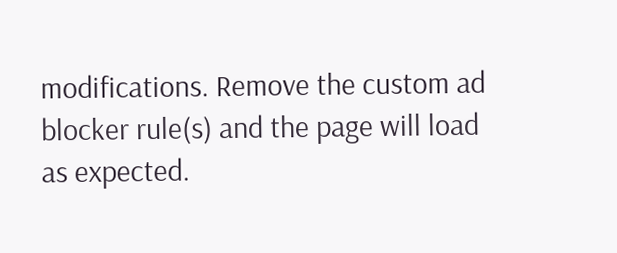modifications. Remove the custom ad blocker rule(s) and the page will load as expected.